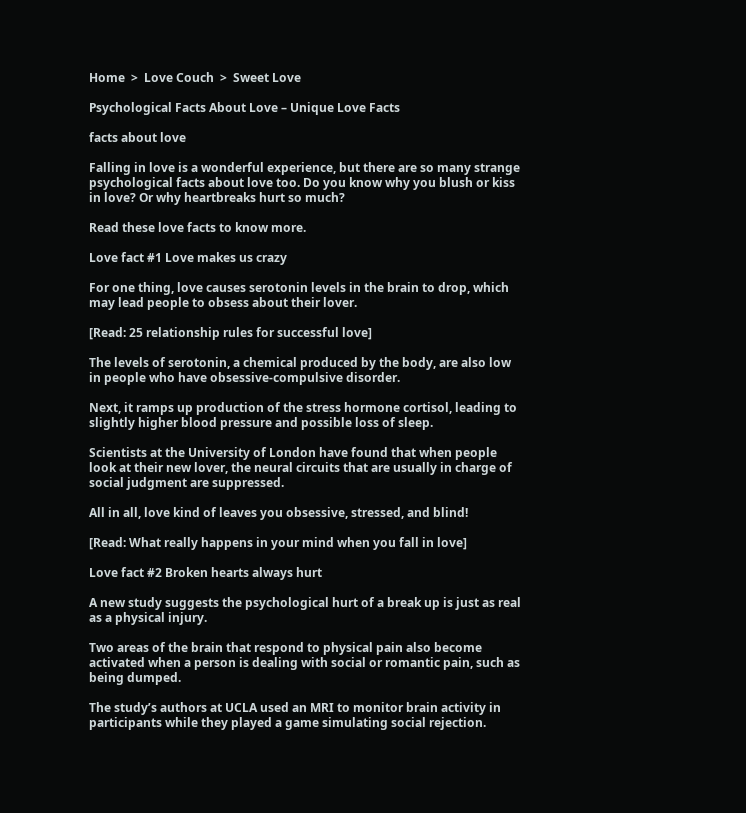Home  >  Love Couch  >  Sweet Love

Psychological Facts About Love – Unique Love Facts

facts about love

Falling in love is a wonderful experience, but there are so many strange psychological facts about love too. Do you know why you blush or kiss in love? Or why heartbreaks hurt so much?

Read these love facts to know more.

Love fact #1 Love makes us crazy

For one thing, love causes serotonin levels in the brain to drop, which may lead people to obsess about their lover.

[Read: 25 relationship rules for successful love]

The levels of serotonin, a chemical produced by the body, are also low in people who have obsessive-compulsive disorder.

Next, it ramps up production of the stress hormone cortisol, leading to slightly higher blood pressure and possible loss of sleep.

Scientists at the University of London have found that when people look at their new lover, the neural circuits that are usually in charge of social judgment are suppressed.

All in all, love kind of leaves you obsessive, stressed, and blind!

[Read: What really happens in your mind when you fall in love]

Love fact #2 Broken hearts always hurt

A new study suggests the psychological hurt of a break up is just as real as a physical injury.

Two areas of the brain that respond to physical pain also become activated when a person is dealing with social or romantic pain, such as being dumped.

The study’s authors at UCLA used an MRI to monitor brain activity in participants while they played a game simulating social rejection.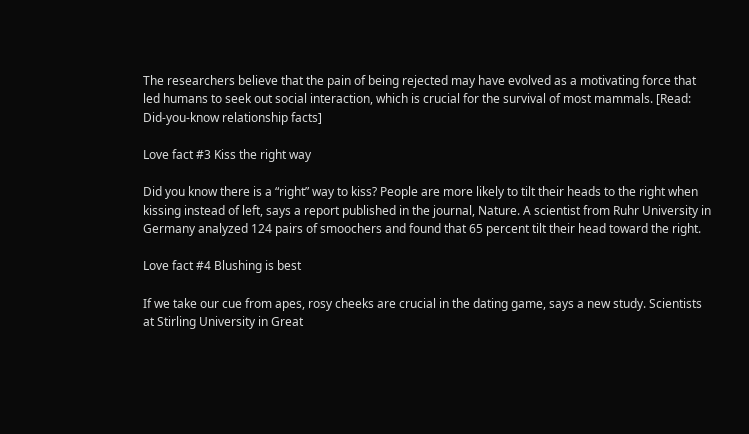The researchers believe that the pain of being rejected may have evolved as a motivating force that led humans to seek out social interaction, which is crucial for the survival of most mammals. [Read: Did-you-know relationship facts]

Love fact #3 Kiss the right way

Did you know there is a “right” way to kiss? People are more likely to tilt their heads to the right when kissing instead of left, says a report published in the journal, Nature. A scientist from Ruhr University in Germany analyzed 124 pairs of smoochers and found that 65 percent tilt their head toward the right.

Love fact #4 Blushing is best

If we take our cue from apes, rosy cheeks are crucial in the dating game, says a new study. Scientists at Stirling University in Great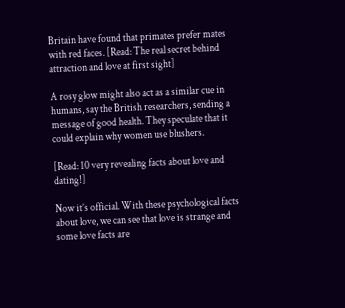Britain have found that primates prefer mates with red faces. [Read: The real secret behind attraction and love at first sight]

A rosy glow might also act as a similar cue in humans, say the British researchers, sending a message of good health. They speculate that it could explain why women use blushers.

[Read: 10 very revealing facts about love and dating!]

Now it’s official. With these psychological facts about love, we can see that love is strange and some love facts are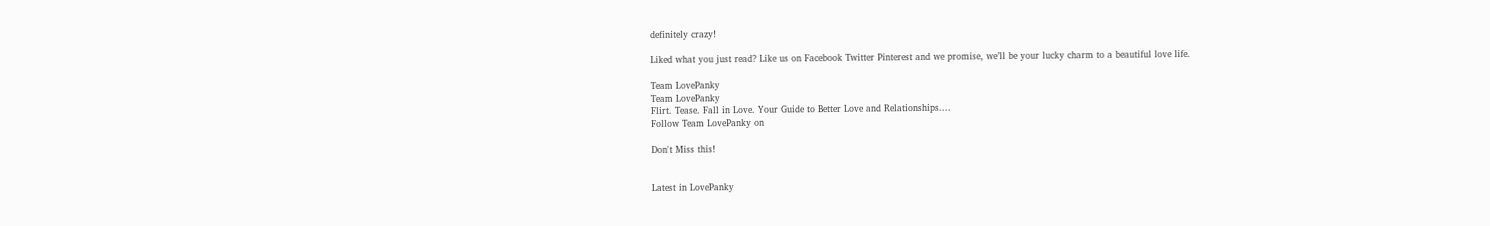definitely crazy!

Liked what you just read? Like us on Facebook Twitter Pinterest and we promise, we’ll be your lucky charm to a beautiful love life.

Team LovePanky
Team LovePanky
Flirt. Tease. Fall in Love. Your Guide to Better Love and Relationships....
Follow Team LovePanky on

Don't Miss this!


Latest in LovePanky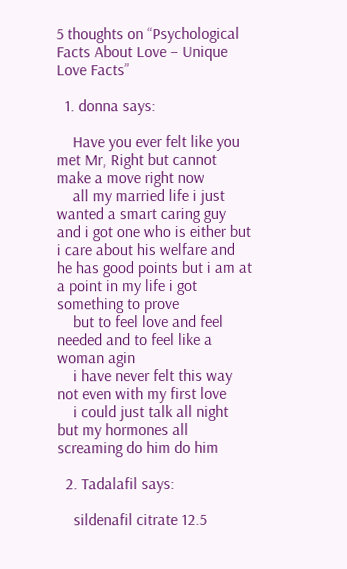5 thoughts on “Psychological Facts About Love – Unique Love Facts”

  1. donna says:

    Have you ever felt like you met Mr, Right but cannot make a move right now
    all my married life i just wanted a smart caring guy and i got one who is either but i care about his welfare and he has good points but i am at a point in my life i got something to prove
    but to feel love and feel needed and to feel like a woman agin
    i have never felt this way not even with my first love
    i could just talk all night but my hormones all screaming do him do him

  2. Tadalafil says:

    sildenafil citrate 12.5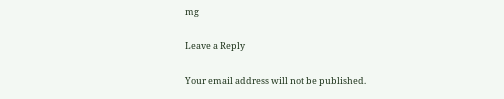mg

Leave a Reply

Your email address will not be published.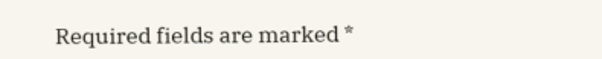Required fields are marked *